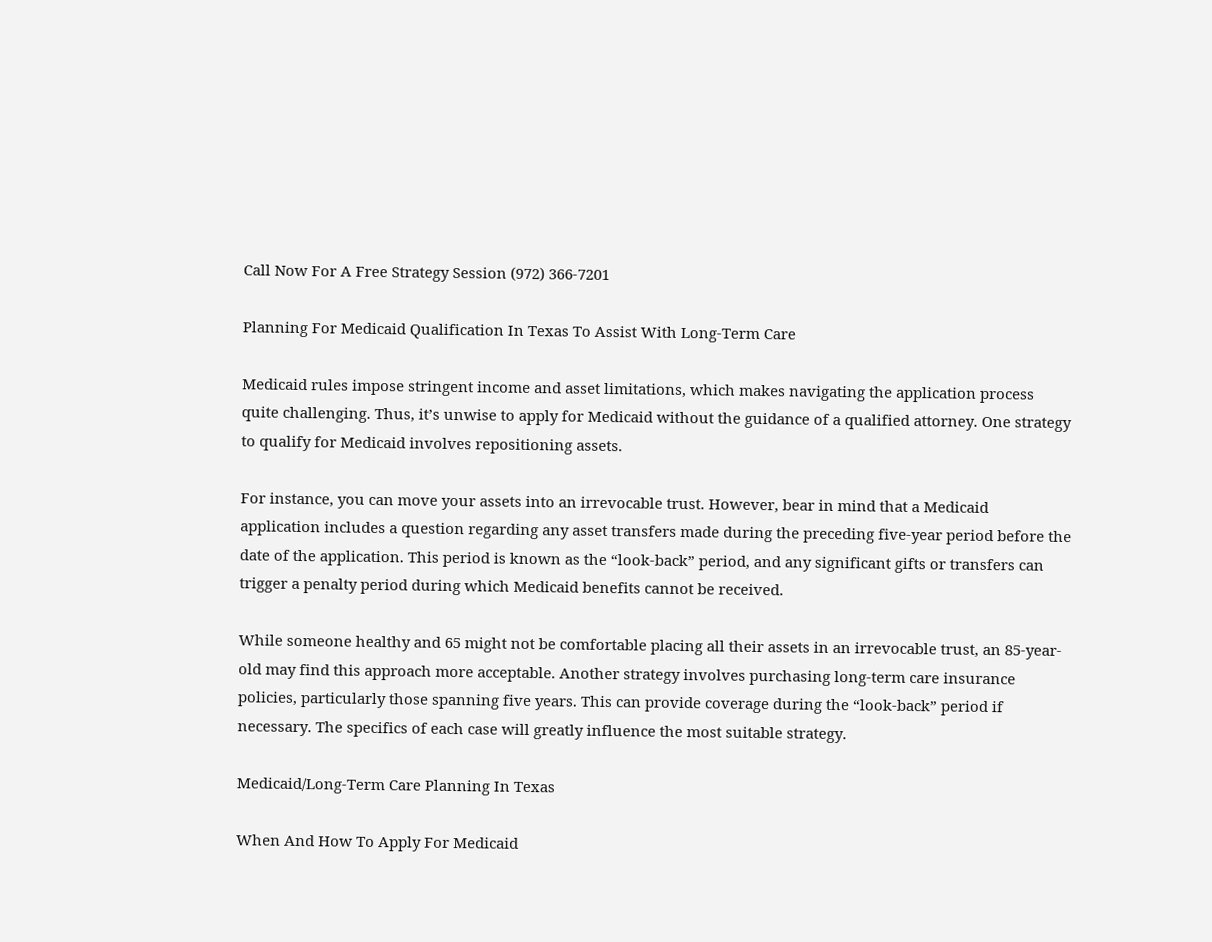Call Now For A Free Strategy Session (972) 366-7201

Planning For Medicaid Qualification In Texas To Assist With Long-Term Care

Medicaid rules impose stringent income and asset limitations, which makes navigating the application process quite challenging. Thus, it’s unwise to apply for Medicaid without the guidance of a qualified attorney. One strategy to qualify for Medicaid involves repositioning assets.

For instance, you can move your assets into an irrevocable trust. However, bear in mind that a Medicaid application includes a question regarding any asset transfers made during the preceding five-year period before the date of the application. This period is known as the “look-back” period, and any significant gifts or transfers can trigger a penalty period during which Medicaid benefits cannot be received.

While someone healthy and 65 might not be comfortable placing all their assets in an irrevocable trust, an 85-year-old may find this approach more acceptable. Another strategy involves purchasing long-term care insurance policies, particularly those spanning five years. This can provide coverage during the “look-back” period if necessary. The specifics of each case will greatly influence the most suitable strategy.

Medicaid/Long-Term Care Planning In Texas

When And How To Apply For Medicaid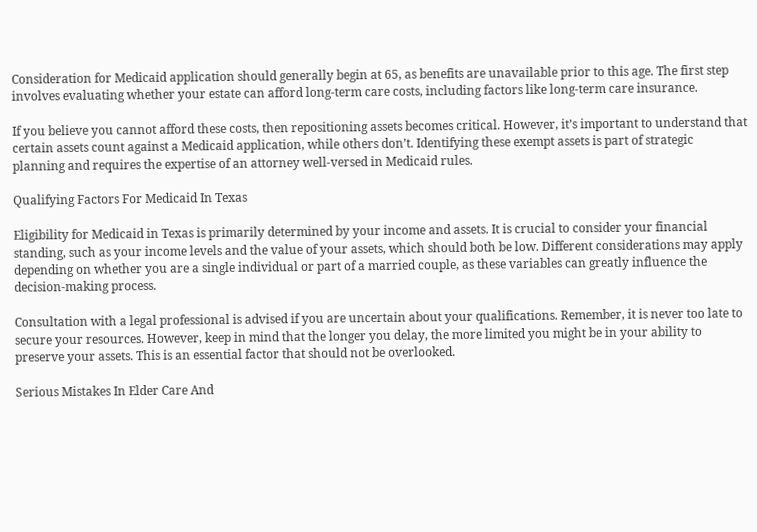Consideration for Medicaid application should generally begin at 65, as benefits are unavailable prior to this age. The first step involves evaluating whether your estate can afford long-term care costs, including factors like long-term care insurance.

If you believe you cannot afford these costs, then repositioning assets becomes critical. However, it’s important to understand that certain assets count against a Medicaid application, while others don’t. Identifying these exempt assets is part of strategic planning and requires the expertise of an attorney well-versed in Medicaid rules.

Qualifying Factors For Medicaid In Texas

Eligibility for Medicaid in Texas is primarily determined by your income and assets. It is crucial to consider your financial standing, such as your income levels and the value of your assets, which should both be low. Different considerations may apply depending on whether you are a single individual or part of a married couple, as these variables can greatly influence the decision-making process.

Consultation with a legal professional is advised if you are uncertain about your qualifications. Remember, it is never too late to secure your resources. However, keep in mind that the longer you delay, the more limited you might be in your ability to preserve your assets. This is an essential factor that should not be overlooked.

Serious Mistakes In Elder Care And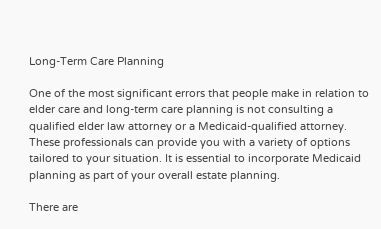Long-Term Care Planning

One of the most significant errors that people make in relation to elder care and long-term care planning is not consulting a qualified elder law attorney or a Medicaid-qualified attorney. These professionals can provide you with a variety of options tailored to your situation. It is essential to incorporate Medicaid planning as part of your overall estate planning.

There are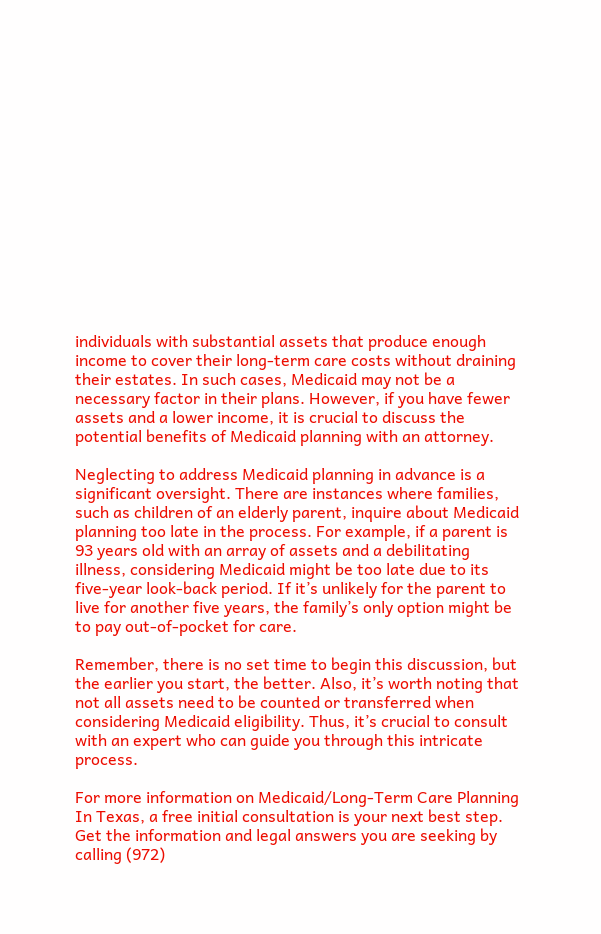individuals with substantial assets that produce enough income to cover their long-term care costs without draining their estates. In such cases, Medicaid may not be a necessary factor in their plans. However, if you have fewer assets and a lower income, it is crucial to discuss the potential benefits of Medicaid planning with an attorney.

Neglecting to address Medicaid planning in advance is a significant oversight. There are instances where families, such as children of an elderly parent, inquire about Medicaid planning too late in the process. For example, if a parent is 93 years old with an array of assets and a debilitating illness, considering Medicaid might be too late due to its five-year look-back period. If it’s unlikely for the parent to live for another five years, the family’s only option might be to pay out-of-pocket for care.

Remember, there is no set time to begin this discussion, but the earlier you start, the better. Also, it’s worth noting that not all assets need to be counted or transferred when considering Medicaid eligibility. Thus, it’s crucial to consult with an expert who can guide you through this intricate process.

For more information on Medicaid/Long-Term Care Planning In Texas, a free initial consultation is your next best step. Get the information and legal answers you are seeking by calling (972)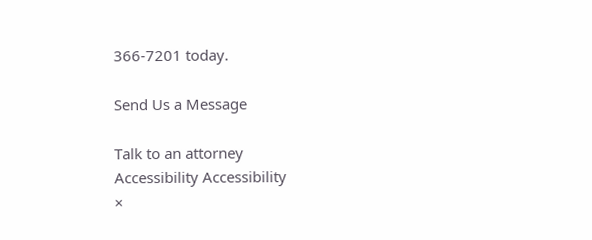366-7201 today.

Send Us a Message

Talk to an attorney
Accessibility Accessibility
×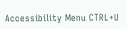Accessibility Menu CTRL+U